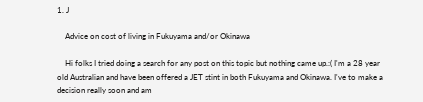1. J

    Advice on cost of living in Fukuyama and/or Okinawa

    Hi folks I tried doing a search for any post on this topic but nothing came up.:( I'm a 28 year old Australian and have been offered a JET stint in both Fukuyama and Okinawa. I've to make a decision really soon and am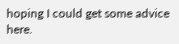hoping I could get some advice here.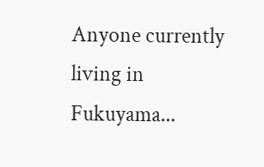Anyone currently living in Fukuyama...